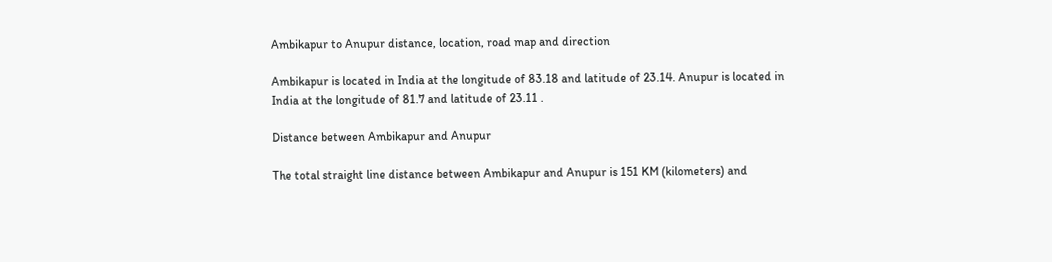Ambikapur to Anupur distance, location, road map and direction

Ambikapur is located in India at the longitude of 83.18 and latitude of 23.14. Anupur is located in India at the longitude of 81.7 and latitude of 23.11 .

Distance between Ambikapur and Anupur

The total straight line distance between Ambikapur and Anupur is 151 KM (kilometers) and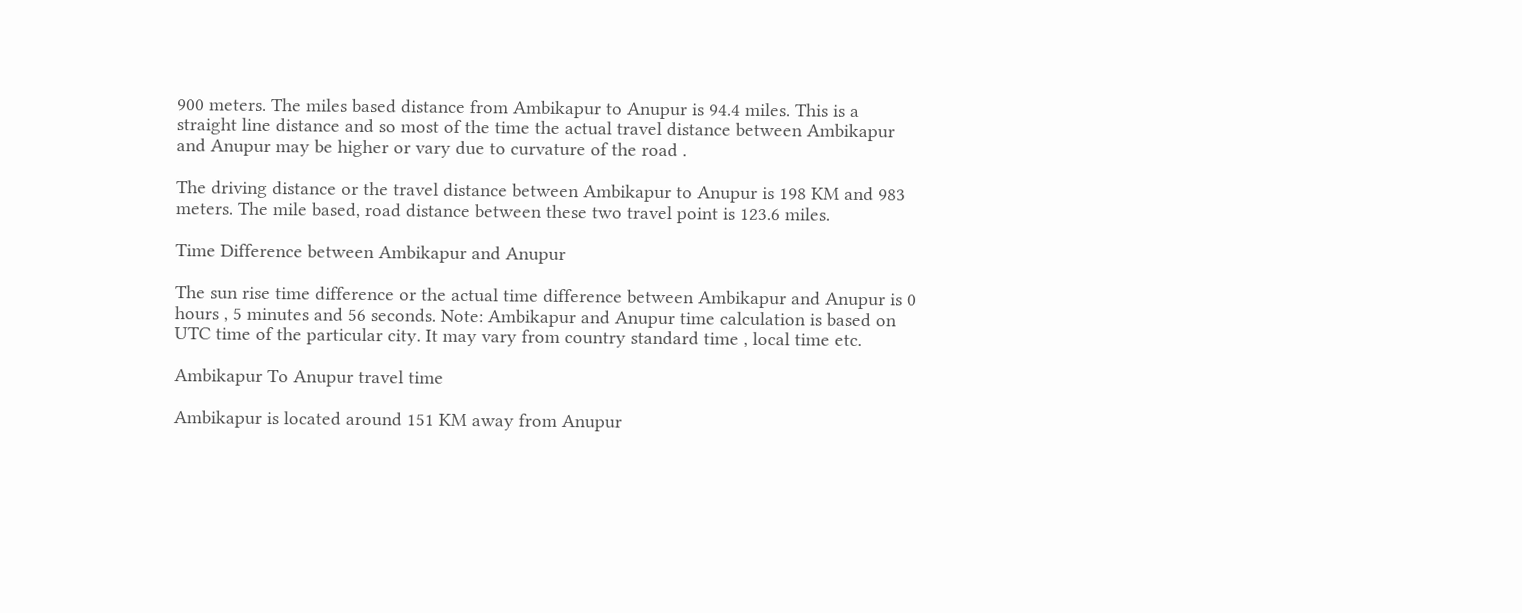900 meters. The miles based distance from Ambikapur to Anupur is 94.4 miles. This is a straight line distance and so most of the time the actual travel distance between Ambikapur and Anupur may be higher or vary due to curvature of the road .

The driving distance or the travel distance between Ambikapur to Anupur is 198 KM and 983 meters. The mile based, road distance between these two travel point is 123.6 miles.

Time Difference between Ambikapur and Anupur

The sun rise time difference or the actual time difference between Ambikapur and Anupur is 0 hours , 5 minutes and 56 seconds. Note: Ambikapur and Anupur time calculation is based on UTC time of the particular city. It may vary from country standard time , local time etc.

Ambikapur To Anupur travel time

Ambikapur is located around 151 KM away from Anupur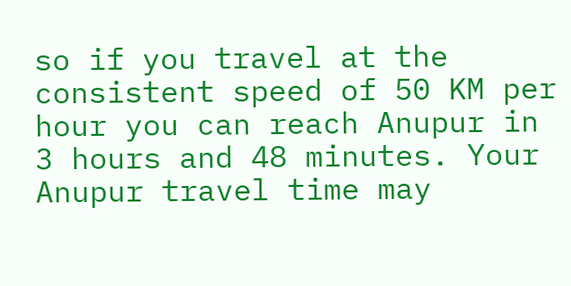so if you travel at the consistent speed of 50 KM per hour you can reach Anupur in 3 hours and 48 minutes. Your Anupur travel time may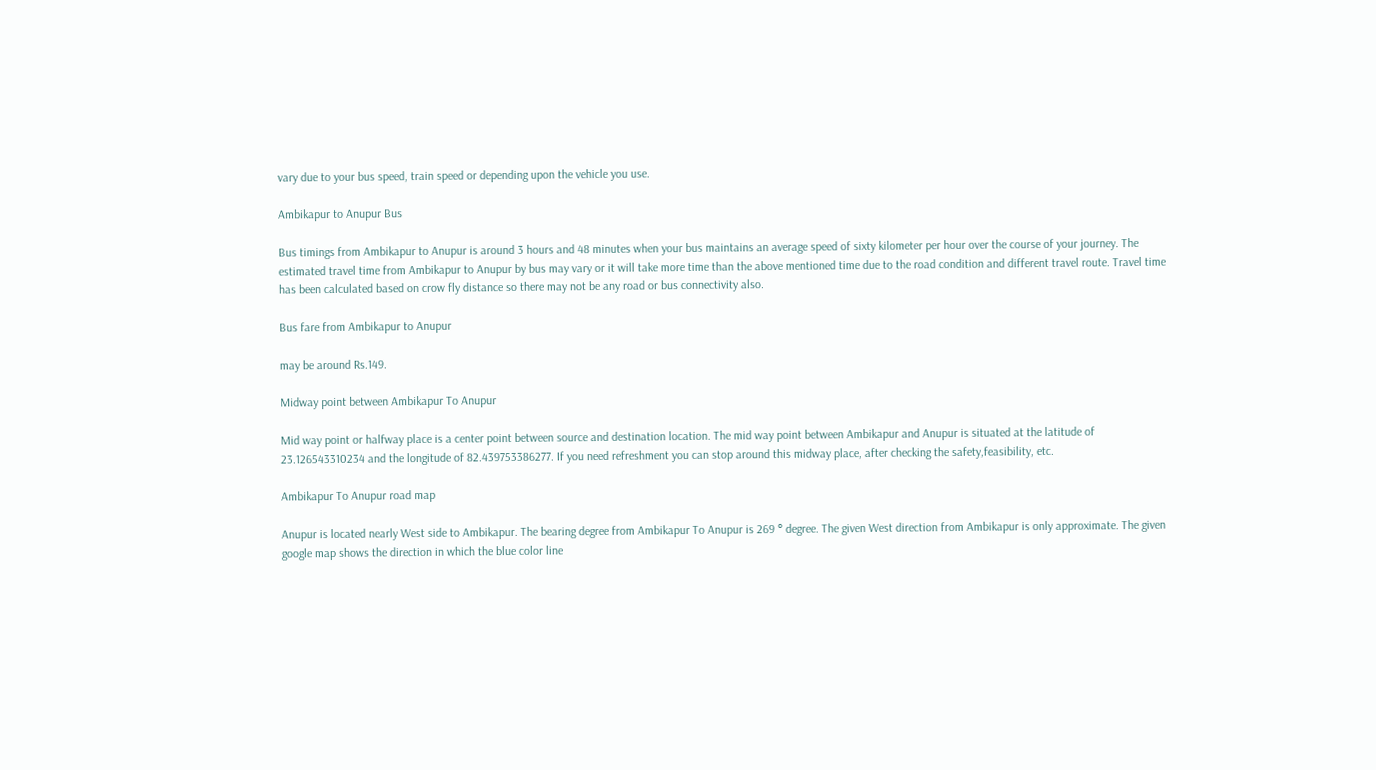vary due to your bus speed, train speed or depending upon the vehicle you use.

Ambikapur to Anupur Bus

Bus timings from Ambikapur to Anupur is around 3 hours and 48 minutes when your bus maintains an average speed of sixty kilometer per hour over the course of your journey. The estimated travel time from Ambikapur to Anupur by bus may vary or it will take more time than the above mentioned time due to the road condition and different travel route. Travel time has been calculated based on crow fly distance so there may not be any road or bus connectivity also.

Bus fare from Ambikapur to Anupur

may be around Rs.149.

Midway point between Ambikapur To Anupur

Mid way point or halfway place is a center point between source and destination location. The mid way point between Ambikapur and Anupur is situated at the latitude of 23.126543310234 and the longitude of 82.439753386277. If you need refreshment you can stop around this midway place, after checking the safety,feasibility, etc.

Ambikapur To Anupur road map

Anupur is located nearly West side to Ambikapur. The bearing degree from Ambikapur To Anupur is 269 ° degree. The given West direction from Ambikapur is only approximate. The given google map shows the direction in which the blue color line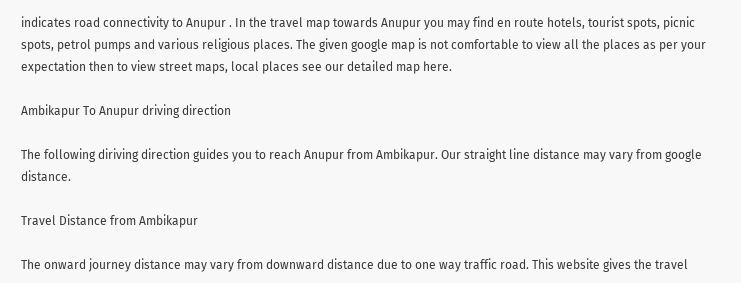indicates road connectivity to Anupur . In the travel map towards Anupur you may find en route hotels, tourist spots, picnic spots, petrol pumps and various religious places. The given google map is not comfortable to view all the places as per your expectation then to view street maps, local places see our detailed map here.

Ambikapur To Anupur driving direction

The following diriving direction guides you to reach Anupur from Ambikapur. Our straight line distance may vary from google distance.

Travel Distance from Ambikapur

The onward journey distance may vary from downward distance due to one way traffic road. This website gives the travel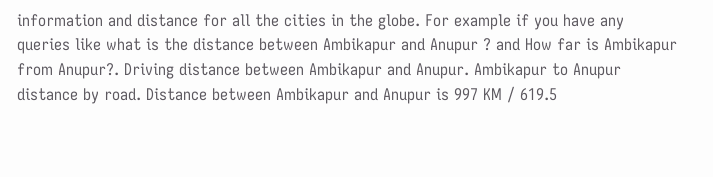information and distance for all the cities in the globe. For example if you have any queries like what is the distance between Ambikapur and Anupur ? and How far is Ambikapur from Anupur?. Driving distance between Ambikapur and Anupur. Ambikapur to Anupur distance by road. Distance between Ambikapur and Anupur is 997 KM / 619.5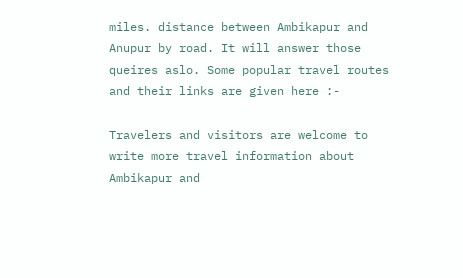miles. distance between Ambikapur and Anupur by road. It will answer those queires aslo. Some popular travel routes and their links are given here :-

Travelers and visitors are welcome to write more travel information about Ambikapur and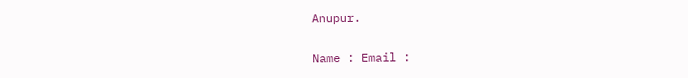Anupur.

Name : Email :